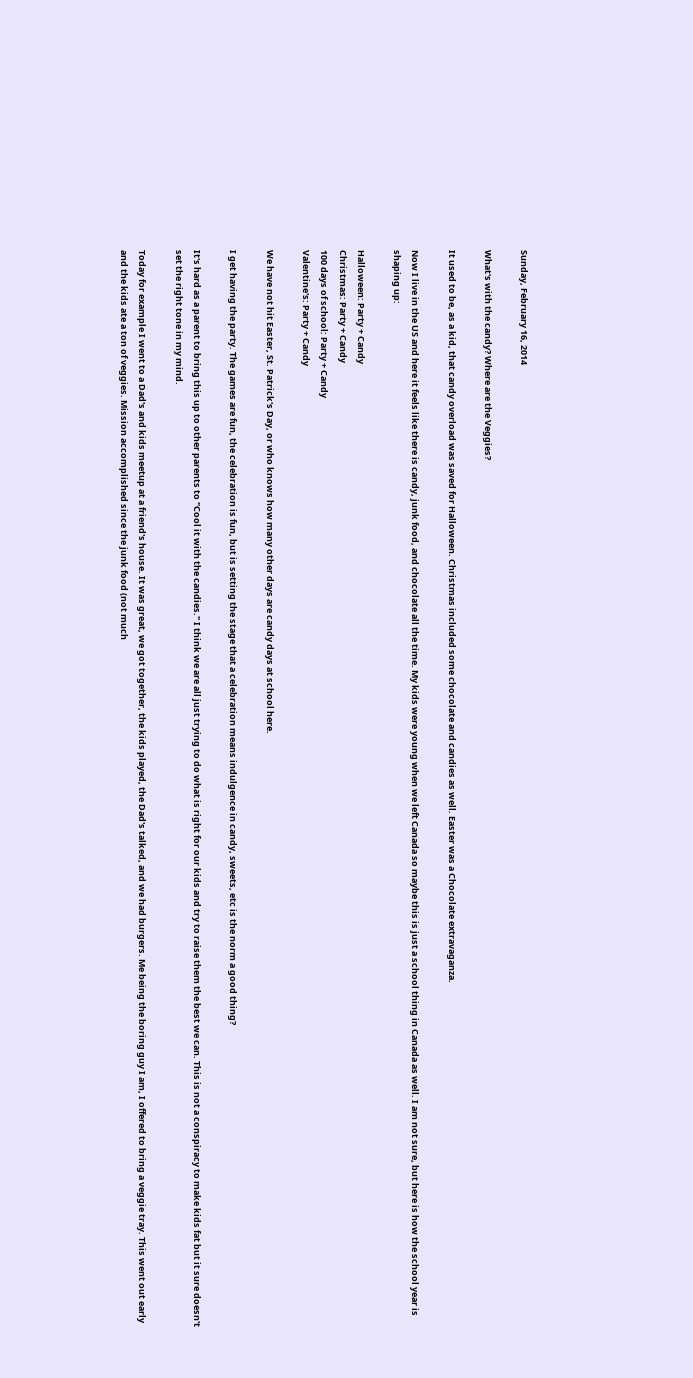Sunday, February 16, 2014

What's with the candy? Where are the Veggies?

It used to be, as a kid, that candy overload was saved for Halloween. Christmas included some chocolate and candies as well. Easter was a Chocolate extravaganza.

Now I live in the US and here it feels like there is candy, junk food, and chocolate all the time. My kids were young when we left Canada so maybe this is just a school thing in Canada as well. I am not sure, but here is how the school year is shaping up:

Halloween: Party + Candy
Christmas: Party + Candy
100 days of school: Party + Candy
Valentine's: Party + Candy

We have not hit Easter, St. Patrick's Day, or who knows how many other days are candy days at school here.

I get having the party. The games are fun, the celebration is fun, but is setting the stage that a celebration means indulgence in candy, sweets, etc is the norm a good thing?

It's hard as a parent to bring this up to other parents to "Cool it with the candies." I think we are all just trying to do what is right for our kids and try to raise them the best we can. This is not a conspiracy to make kids fat but it sure doesn't set the right tone in my mind.

Today for example I went to a Dad's and kids meetup at a friend's house. It was great, we got together, the kids played, the Dad's talked, and we had burgers. Me being the boring guy I am, I offered to bring a veggie tray. This went out early and the kids ate a ton of veggies. Mission accomplished since the junk food (not much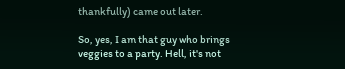thankfully) came out later.

So, yes, I am that guy who brings veggies to a party. Hell, it's not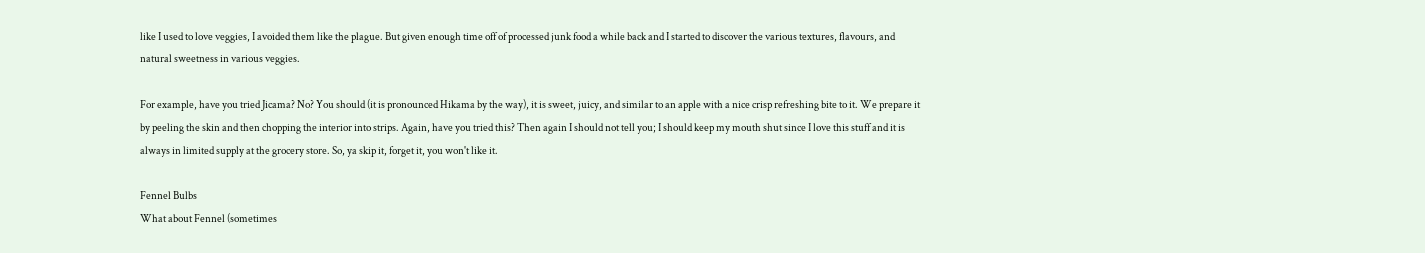like I used to love veggies, I avoided them like the plague. But given enough time off of processed junk food a while back and I started to discover the various textures, flavours, and natural sweetness in various veggies.

For example, have you tried Jicama? No? You should (it is pronounced Hikama by the way), it is sweet, juicy, and similar to an apple with a nice crisp refreshing bite to it. We prepare it by peeling the skin and then chopping the interior into strips. Again, have you tried this? Then again I should not tell you; I should keep my mouth shut since I love this stuff and it is always in limited supply at the grocery store. So, ya skip it, forget it, you won't like it.

Fennel Bulbs
What about Fennel (sometimes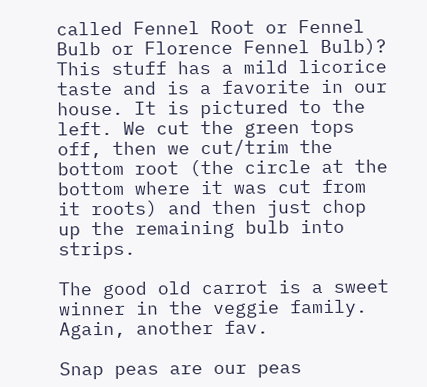called Fennel Root or Fennel Bulb or Florence Fennel Bulb)? This stuff has a mild licorice taste and is a favorite in our house. It is pictured to the left. We cut the green tops off, then we cut/trim the bottom root (the circle at the bottom where it was cut from it roots) and then just chop up the remaining bulb into strips.

The good old carrot is a sweet winner in the veggie family. Again, another fav.

Snap peas are our peas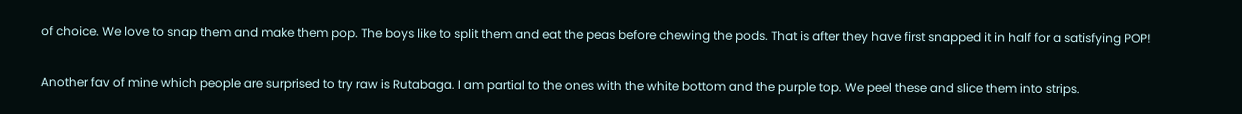of choice. We love to snap them and make them pop. The boys like to split them and eat the peas before chewing the pods. That is after they have first snapped it in half for a satisfying POP!

Another fav of mine which people are surprised to try raw is Rutabaga. I am partial to the ones with the white bottom and the purple top. We peel these and slice them into strips.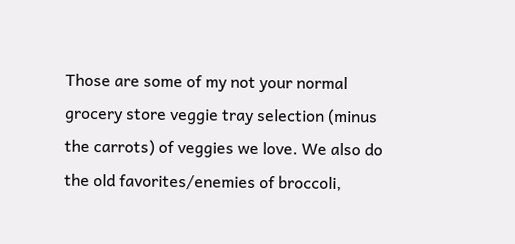Those are some of my not your normal grocery store veggie tray selection (minus the carrots) of veggies we love. We also do the old favorites/enemies of broccoli,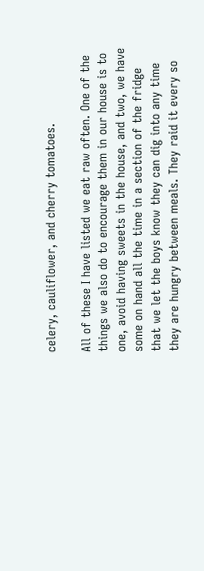celery, cauliflower, and cherry tomatoes.

All of these I have listed we eat raw often. One of the things we also do to encourage them in our house is to one, avoid having sweets in the house, and two, we have some on hand all the time in a section of the fridge that we let the boys know they can dig into any time they are hungry between meals. They raid it every so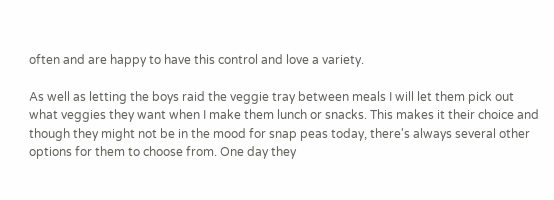often and are happy to have this control and love a variety.

As well as letting the boys raid the veggie tray between meals I will let them pick out what veggies they want when I make them lunch or snacks. This makes it their choice and though they might not be in the mood for snap peas today, there's always several other options for them to choose from. One day they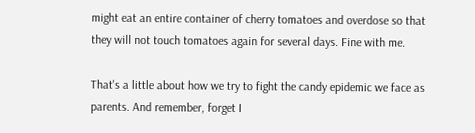might eat an entire container of cherry tomatoes and overdose so that they will not touch tomatoes again for several days. Fine with me.

That's a little about how we try to fight the candy epidemic we face as parents. And remember, forget I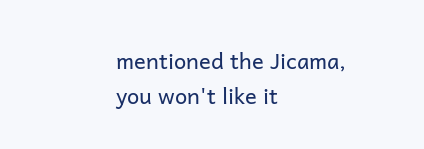mentioned the Jicama, you won't like it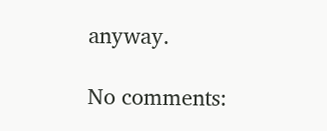anyway.

No comments: